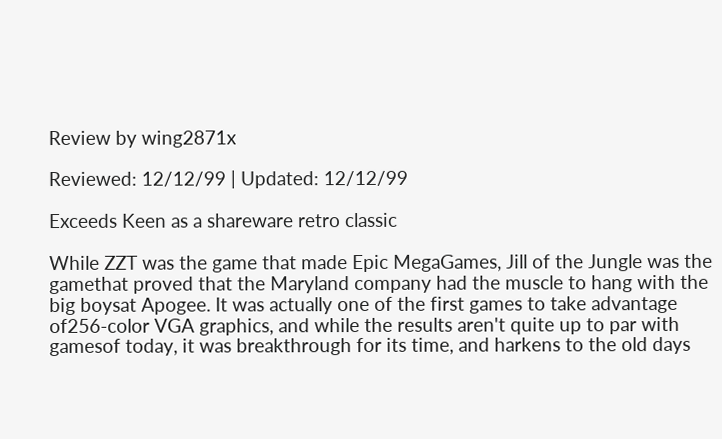Review by wing2871x

Reviewed: 12/12/99 | Updated: 12/12/99

Exceeds Keen as a shareware retro classic

While ZZT was the game that made Epic MegaGames, Jill of the Jungle was the gamethat proved that the Maryland company had the muscle to hang with the big boysat Apogee. It was actually one of the first games to take advantage of256-color VGA graphics, and while the results aren't quite up to par with gamesof today, it was breakthrough for its time, and harkens to the old days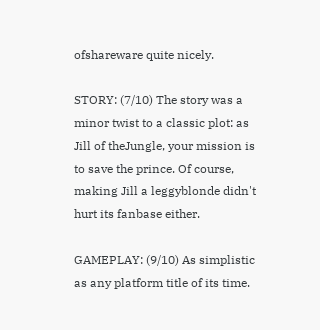ofshareware quite nicely.

STORY: (7/10) The story was a minor twist to a classic plot: as Jill of theJungle, your mission is to save the prince. Of course, making Jill a leggyblonde didn't hurt its fanbase either.

GAMEPLAY: (9/10) As simplistic as any platform title of its time.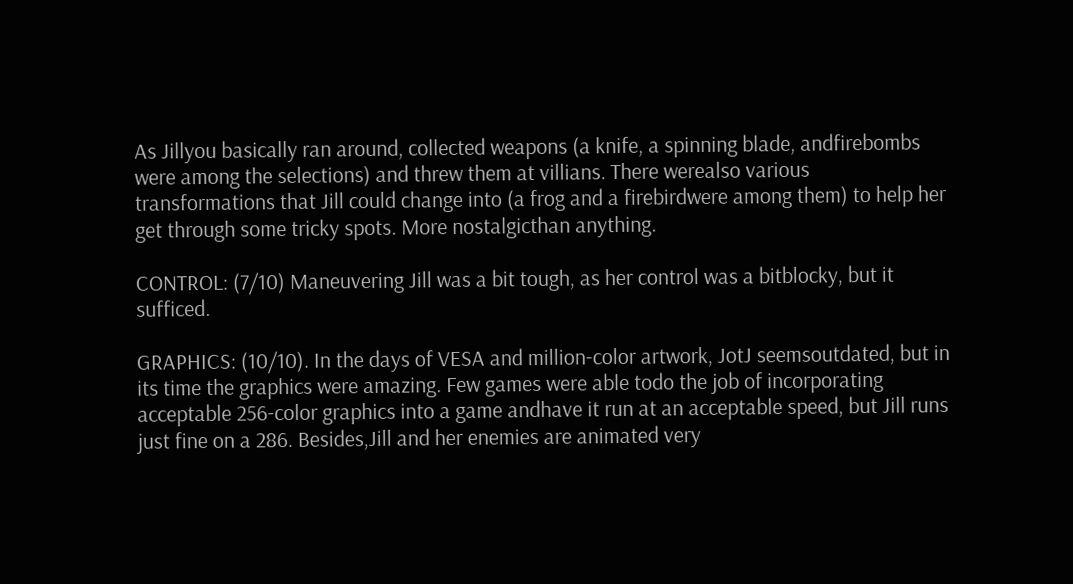As Jillyou basically ran around, collected weapons (a knife, a spinning blade, andfirebombs were among the selections) and threw them at villians. There werealso various transformations that Jill could change into (a frog and a firebirdwere among them) to help her get through some tricky spots. More nostalgicthan anything.

CONTROL: (7/10) Maneuvering Jill was a bit tough, as her control was a bitblocky, but it sufficed.

GRAPHICS: (10/10). In the days of VESA and million-color artwork, JotJ seemsoutdated, but in its time the graphics were amazing. Few games were able todo the job of incorporating acceptable 256-color graphics into a game andhave it run at an acceptable speed, but Jill runs just fine on a 286. Besides,Jill and her enemies are animated very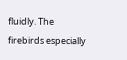fluidly. The firebirds especially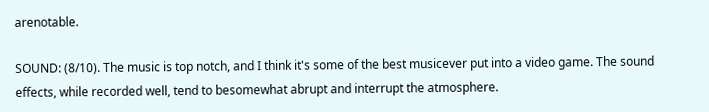arenotable.

SOUND: (8/10). The music is top notch, and I think it's some of the best musicever put into a video game. The sound effects, while recorded well, tend to besomewhat abrupt and interrupt the atmosphere.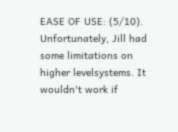EASE OF USE: (5/10). Unfortunately, Jill had some limitations on higher levelsystems. It wouldn't work if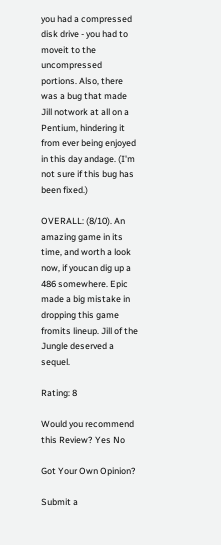you had a compressed disk drive - you had to moveit to the uncompressed portions. Also, there was a bug that made Jill notwork at all on a Pentium, hindering it from ever being enjoyed in this day andage. (I'm not sure if this bug has been fixed.)

OVERALL: (8/10). An amazing game in its time, and worth a look now, if youcan dig up a 486 somewhere. Epic made a big mistake in dropping this game fromits lineup. Jill of the Jungle deserved a sequel.

Rating: 8

Would you recommend this Review? Yes No

Got Your Own Opinion?

Submit a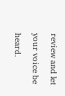review and let your voice be heard.